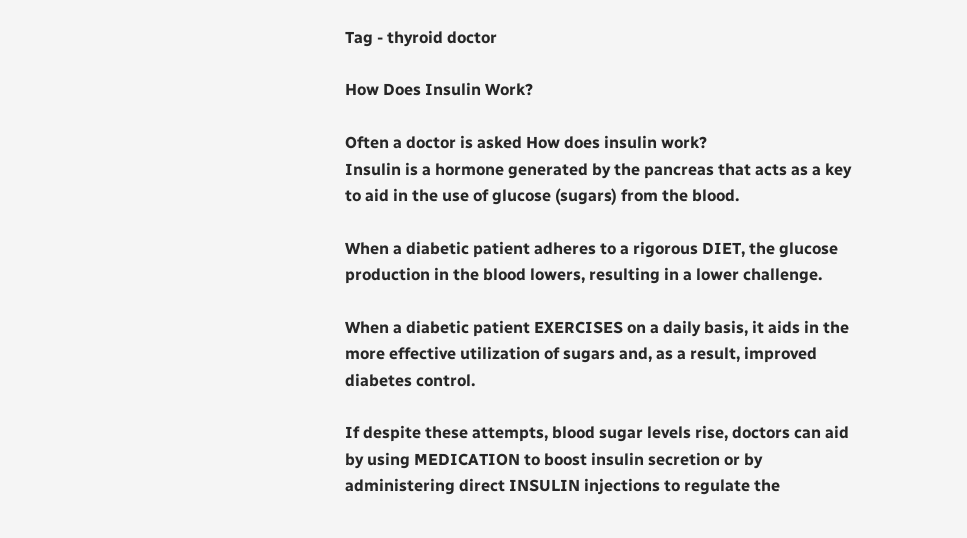Tag - thyroid doctor

How Does Insulin Work?

Often a doctor is asked How does insulin work?
Insulin is a hormone generated by the pancreas that acts as a key to aid in the use of glucose (sugars) from the blood.

When a diabetic patient adheres to a rigorous DIET, the glucose production in the blood lowers, resulting in a lower challenge.

When a diabetic patient EXERCISES on a daily basis, it aids in the more effective utilization of sugars and, as a result, improved diabetes control.

If despite these attempts, blood sugar levels rise, doctors can aid by using MEDICATION to boost insulin secretion or by administering direct INSULIN injections to regulate the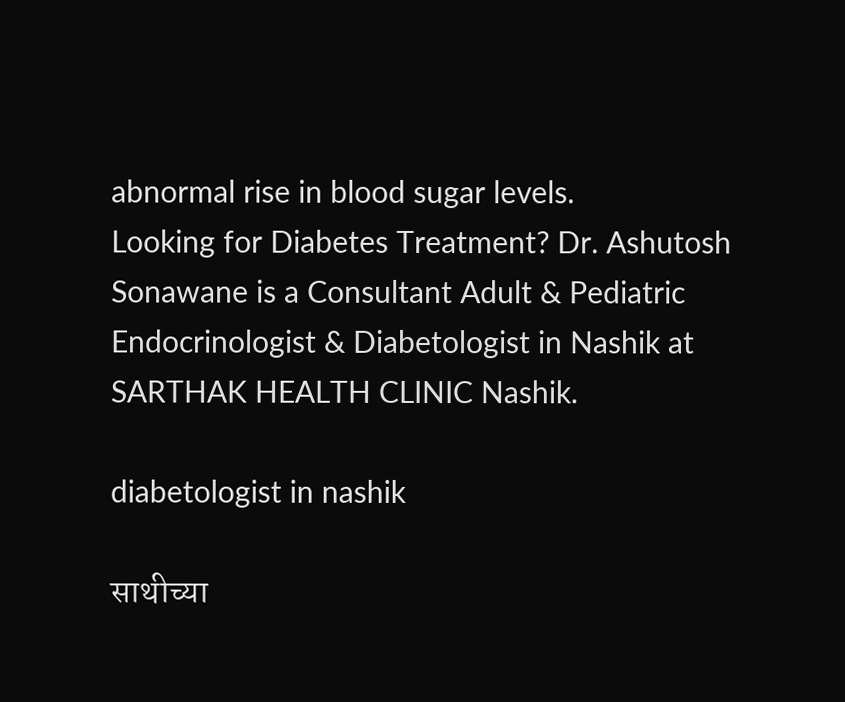abnormal rise in blood sugar levels.
Looking for Diabetes Treatment? Dr. Ashutosh Sonawane is a Consultant Adult & Pediatric Endocrinologist & Diabetologist in Nashik at SARTHAK HEALTH CLINIC Nashik.

diabetologist in nashik

साथीच्या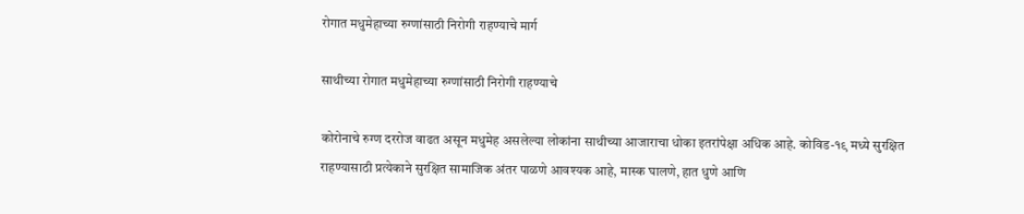रोगात मधुमेहाच्या रुग्णांसाठी निरोगी राहण्याचे मार्ग

साथीच्या रोगात मधुमेहाच्या रुग्णांसाठी निरोगी राहण्याचे

कोरोनाचे रुग्ण दररोज वाढत असून मधुमेह असलेल्या लोकांना साथीच्या आजाराचा धोका इतरांपेक्षा अधिक आहे. कोविड-१९ मध्ये सुरक्षित राहण्यासाठी प्रत्येकाने सुरक्षित सामाजिक अंतर पाळणे आवश्यक आहे, मास्क घालणे, हात धुणे आणि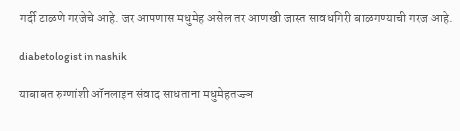गर्दी टाळणे गरजेचे आहे. जर आपणास मधुमेह असेल तर आणखी जास्त सावधगिरी बाळगण्याची गरज आहे.

diabetologist in nashik

याबाबत रुग्णांशी ऑनलाइन संवाद साधताना मधुमेहतज्ज्ञ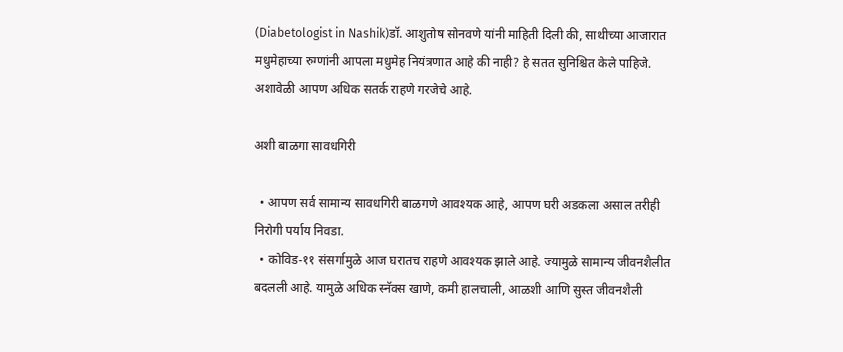(Diabetologist in Nashik)डॉ. आशुतोष सोनवणे यांनी माहिती दिली की, साथीच्या आजारात मधुमेहाच्या रुग्णांनी आपला मधुमेह नियंत्रणात आहे की नाही? हे सतत सुनिश्चित केले पाहिजे. अशावेळी आपण अधिक सतर्क राहणे गरजेचे आहे.

अशी बाळगा सावधगिरी

  • आपण सर्व सामान्य सावधगिरी बाळगणे आवश्यक आहे, आपण घरी अडकला असाल तरीही निरोगी पर्याय निवडा.
  • कोविड-११ संसर्गामुळे आज घरातच राहणे आवश्यक झाले आहे. ज्यामुळे सामान्य जीवनशैलीत बदलली आहे. यामुळे अधिक स्नॅक्स खाणे, कमी हालचाली, आळशी आणि सुस्त जीवनशैली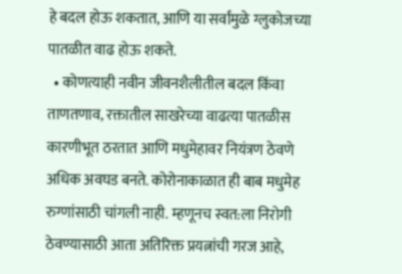हे बदल होऊ शकतात, आणि या सर्वांमुळे ग्लुकोजच्या पातळीत वाढ होऊ शकते.
  • कोणत्याही नवीन जीवनशैलीतील बदल किंवा ताणतणाव, रक्तातील साखरेच्या वाढत्या पातळीस कारणीभूत ठरतात आणि मधुमेहावर नियंत्रण ठेवणे अधिक अवघड बनते. कोरोनाकाळात ही बाब मधुमेह रुग्णांसाठी चांगली नाही. म्हणूनच स्वत:ला निरोगी ठेवण्यासाठी आता अतिरिक्त प्रयत्नांची गरज आहे,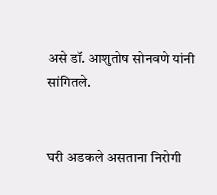असे डॉ. आशुतोष सोनवणे यांनी सांगितले.


घरी अडकले असताना निरोगी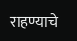राहण्याचे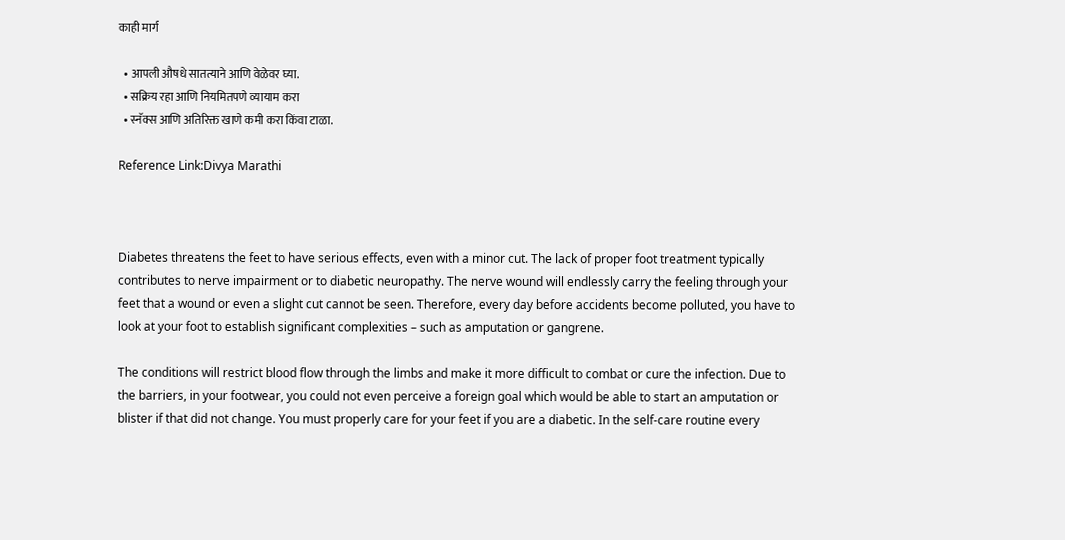काही मार्ग

  • आपली औषधे सातत्याने आणि वेळेवर घ्या.
  • सक्रिय रहा आणि नियमितपणे व्यायाम करा
  • स्नॅक्स आणि अतिरिक्त खाणे कमी करा किंवा टाळा.

Reference Link:Divya Marathi



Diabetes threatens the feet to have serious effects, even with a minor cut. The lack of proper foot treatment typically contributes to nerve impairment or to diabetic neuropathy. The nerve wound will endlessly carry the feeling through your feet that a wound or even a slight cut cannot be seen. Therefore, every day before accidents become polluted, you have to look at your foot to establish significant complexities – such as amputation or gangrene.

The conditions will restrict blood flow through the limbs and make it more difficult to combat or cure the infection. Due to the barriers, in your footwear, you could not even perceive a foreign goal which would be able to start an amputation or blister if that did not change. You must properly care for your feet if you are a diabetic. In the self-care routine every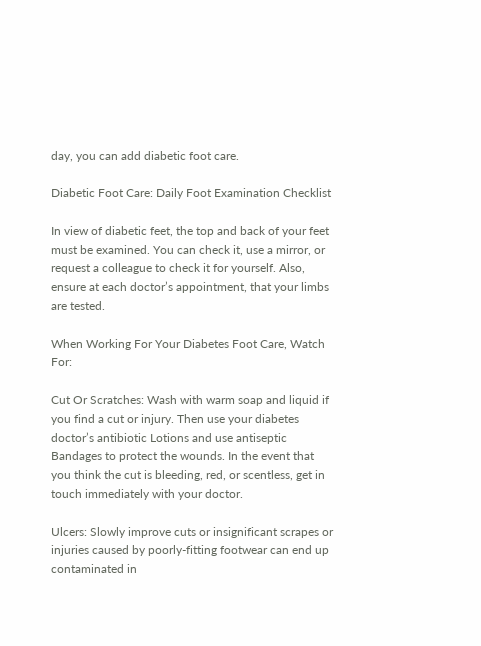day, you can add diabetic foot care.

Diabetic Foot Care: Daily Foot Examination Checklist

In view of diabetic feet, the top and back of your feet must be examined. You can check it, use a mirror, or request a colleague to check it for yourself. Also, ensure at each doctor’s appointment, that your limbs are tested.

When Working For Your Diabetes Foot Care, Watch For:

Cut Or Scratches: Wash with warm soap and liquid if you find a cut or injury. Then use your diabetes doctor’s antibiotic Lotions and use antiseptic Bandages to protect the wounds. In the event that you think the cut is bleeding, red, or scentless, get in touch immediately with your doctor.

Ulcers: Slowly improve cuts or insignificant scrapes or injuries caused by poorly-fitting footwear can end up contaminated in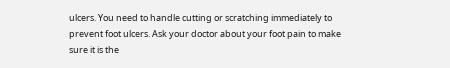ulcers. You need to handle cutting or scratching immediately to prevent foot ulcers. Ask your doctor about your foot pain to make sure it is the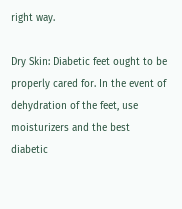right way.

Dry Skin: Diabetic feet ought to be properly cared for. In the event of dehydration of the feet, use moisturizers and the best diabetic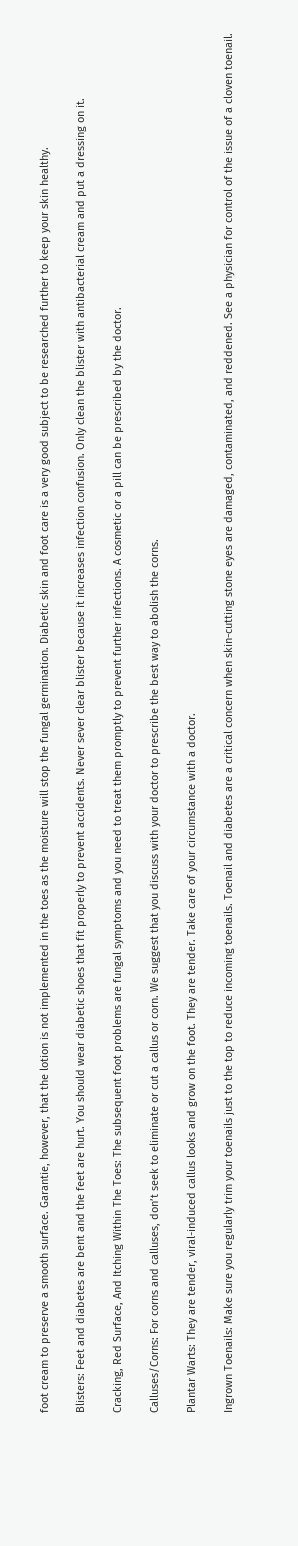foot cream to preserve a smooth surface. Garantie, however, that the lotion is not implemented in the toes as the moisture will stop the fungal germination. Diabetic skin and foot care is a very good subject to be researched further to keep your skin healthy.

Blisters: Feet and diabetes are bent and the feet are hurt. You should wear diabetic shoes that fit properly to prevent accidents. Never sever clear blister because it increases infection confusion. Only clean the blister with antibacterial cream and put a dressing on it.

Cracking, Red Surface, And Itching Within The Toes: The subsequent foot problems are fungal symptoms and you need to treat them promptly to prevent further infections. A cosmetic or a pill can be prescribed by the doctor.

Calluses/Corns: For corns and calluses, don’t seek to eliminate or cut a callus or corn. We suggest that you discuss with your doctor to prescribe the best way to abolish the corns.

Plantar Warts: They are tender, viral-induced callus looks and grow on the foot. They are tender. Take care of your circumstance with a doctor.

Ingrown Toenails: Make sure you regularly trim your toenails just to the top to reduce incoming toenails. Toenail and diabetes are a critical concern when skin-cutting stone eyes are damaged, contaminated, and reddened. See a physician for control of the issue of a cloven toenail.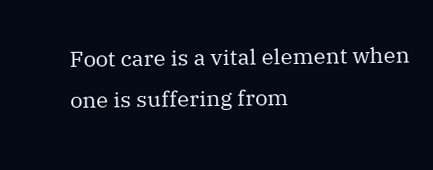Foot care is a vital element when one is suffering from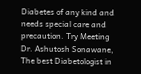Diabetes of any kind and needs special care and precaution. Try Meeting Dr. Ashutosh Sonawane, The best Diabetologist in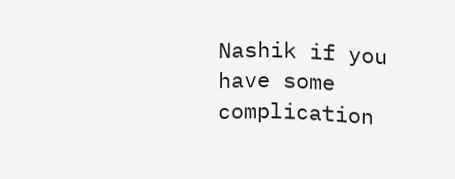Nashik if you have some complication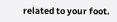related to your foot.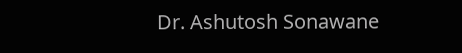Dr. Ashutosh Sonawane